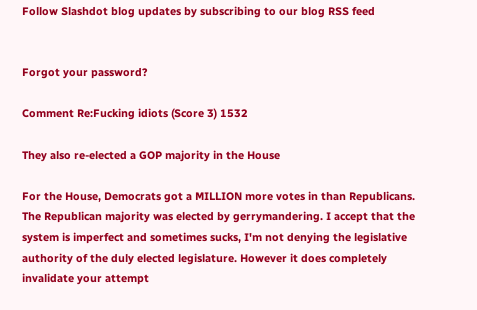Follow Slashdot blog updates by subscribing to our blog RSS feed


Forgot your password?

Comment Re:Fucking idiots (Score 3) 1532

They also re-elected a GOP majority in the House

For the House, Democrats got a MILLION more votes in than Republicans. The Republican majority was elected by gerrymandering. I accept that the system is imperfect and sometimes sucks, I'm not denying the legislative authority of the duly elected legislature. However it does completely invalidate your attempt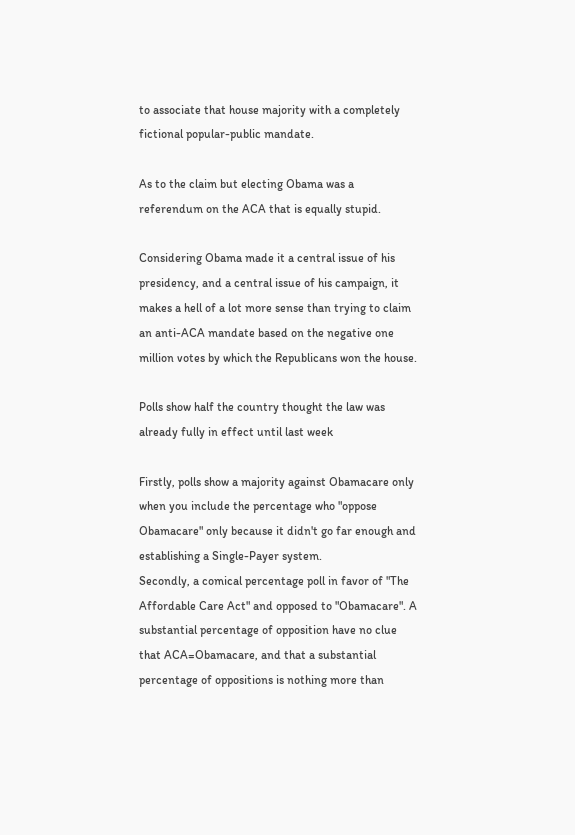to associate that house majority with a completely fictional popular-public mandate.

As to the claim but electing Obama was a referendum on the ACA that is equally stupid.

Considering Obama made it a central issue of his presidency, and a central issue of his campaign, it makes a hell of a lot more sense than trying to claim an anti-ACA mandate based on the negative one million votes by which the Republicans won the house.

Polls show half the country thought the law was already fully in effect until last week

Firstly, polls show a majority against Obamacare only when you include the percentage who "oppose Obamacare" only because it didn't go far enough and establishing a Single-Payer system.
Secondly, a comical percentage poll in favor of "The Affordable Care Act" and opposed to "Obamacare". A substantial percentage of opposition have no clue that ACA=Obamacare, and that a substantial percentage of oppositions is nothing more than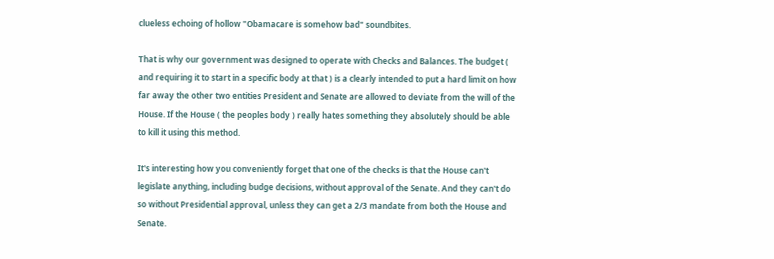clueless echoing of hollow "Obamacare is somehow bad" soundbites.

That is why our government was designed to operate with Checks and Balances. The budget ( and requiring it to start in a specific body at that ) is a clearly intended to put a hard limit on how far away the other two entities President and Senate are allowed to deviate from the will of the House. If the House ( the peoples body ) really hates something they absolutely should be able to kill it using this method.

It's interesting how you conveniently forget that one of the checks is that the House can't legislate anything, including budge decisions, without approval of the Senate. And they can't do so without Presidential approval, unless they can get a 2/3 mandate from both the House and Senate.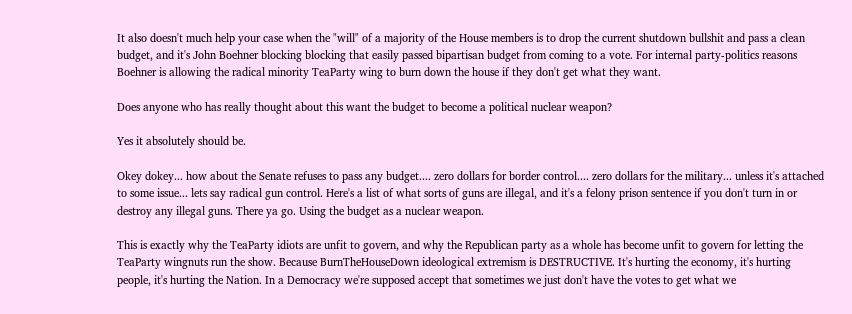It also doesn't much help your case when the "will" of a majority of the House members is to drop the current shutdown bullshit and pass a clean budget, and it's John Boehner blocking blocking that easily passed bipartisan budget from coming to a vote. For internal party-politics reasons Boehner is allowing the radical minority TeaParty wing to burn down the house if they don't get what they want.

Does anyone who has really thought about this want the budget to become a political nuclear weapon?

Yes it absolutely should be.

Okey dokey... how about the Senate refuses to pass any budget.... zero dollars for border control.... zero dollars for the military... unless it's attached to some issue... lets say radical gun control. Here's a list of what sorts of guns are illegal, and it's a felony prison sentence if you don't turn in or destroy any illegal guns. There ya go. Using the budget as a nuclear weapon.

This is exactly why the TeaParty idiots are unfit to govern, and why the Republican party as a whole has become unfit to govern for letting the TeaParty wingnuts run the show. Because BurnTheHouseDown ideological extremism is DESTRUCTIVE. It's hurting the economy, it's hurting people, it's hurting the Nation. In a Democracy we're supposed accept that sometimes we just don't have the votes to get what we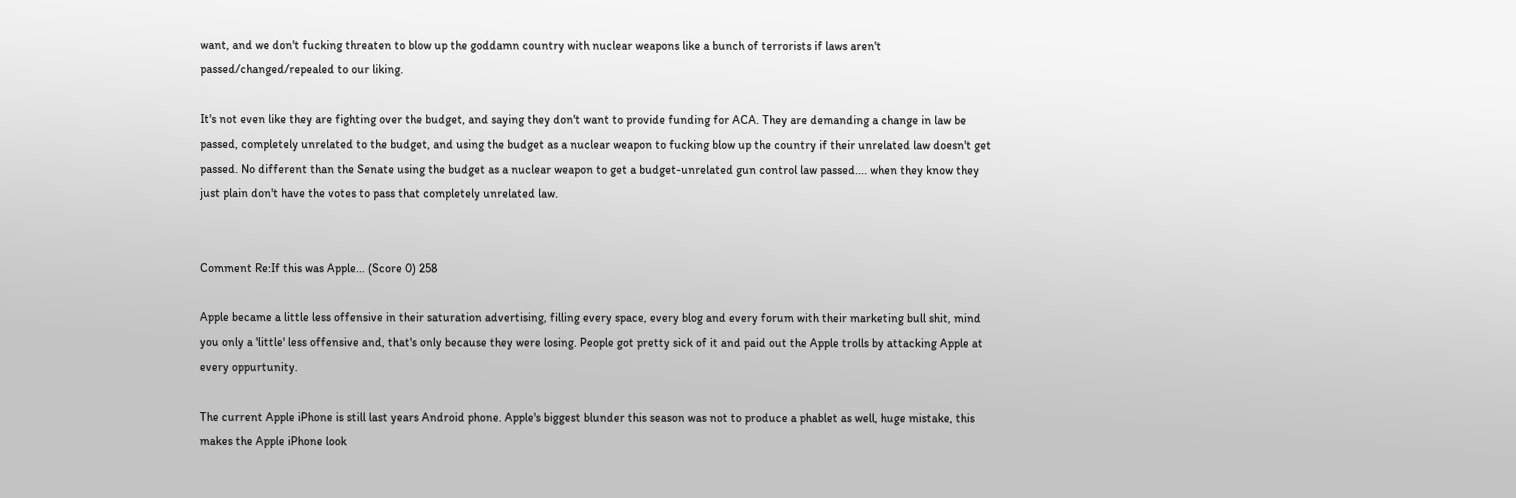want, and we don't fucking threaten to blow up the goddamn country with nuclear weapons like a bunch of terrorists if laws aren't passed/changed/repealed to our liking.

It's not even like they are fighting over the budget, and saying they don't want to provide funding for ACA. They are demanding a change in law be passed, completely unrelated to the budget, and using the budget as a nuclear weapon to fucking blow up the country if their unrelated law doesn't get passed. No different than the Senate using the budget as a nuclear weapon to get a budget-unrelated gun control law passed.... when they know they just plain don't have the votes to pass that completely unrelated law.


Comment Re:If this was Apple... (Score 0) 258

Apple became a little less offensive in their saturation advertising, filling every space, every blog and every forum with their marketing bull shit, mind you only a 'little' less offensive and, that's only because they were losing. People got pretty sick of it and paid out the Apple trolls by attacking Apple at every oppurtunity.

The current Apple iPhone is still last years Android phone. Apple's biggest blunder this season was not to produce a phablet as well, huge mistake, this makes the Apple iPhone look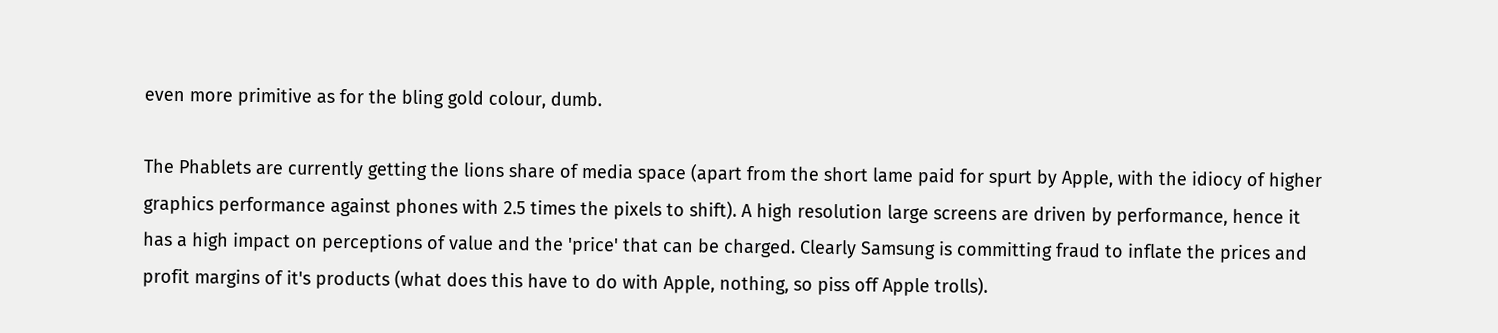even more primitive as for the bling gold colour, dumb.

The Phablets are currently getting the lions share of media space (apart from the short lame paid for spurt by Apple, with the idiocy of higher graphics performance against phones with 2.5 times the pixels to shift). A high resolution large screens are driven by performance, hence it has a high impact on perceptions of value and the 'price' that can be charged. Clearly Samsung is committing fraud to inflate the prices and profit margins of it's products (what does this have to do with Apple, nothing, so piss off Apple trolls).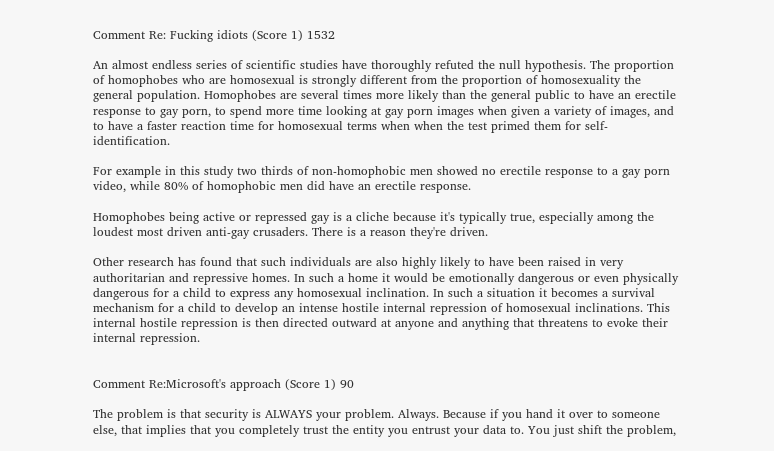Comment Re: Fucking idiots (Score 1) 1532

An almost endless series of scientific studies have thoroughly refuted the null hypothesis. The proportion of homophobes who are homosexual is strongly different from the proportion of homosexuality the general population. Homophobes are several times more likely than the general public to have an erectile response to gay porn, to spend more time looking at gay porn images when given a variety of images, and to have a faster reaction time for homosexual terms when when the test primed them for self-identification.

For example in this study two thirds of non-homophobic men showed no erectile response to a gay porn video, while 80% of homophobic men did have an erectile response.

Homophobes being active or repressed gay is a cliche because it's typically true, especially among the loudest most driven anti-gay crusaders. There is a reason they're driven.

Other research has found that such individuals are also highly likely to have been raised in very authoritarian and repressive homes. In such a home it would be emotionally dangerous or even physically dangerous for a child to express any homosexual inclination. In such a situation it becomes a survival mechanism for a child to develop an intense hostile internal repression of homosexual inclinations. This internal hostile repression is then directed outward at anyone and anything that threatens to evoke their internal repression.


Comment Re:Microsoft's approach (Score 1) 90

The problem is that security is ALWAYS your problem. Always. Because if you hand it over to someone else, that implies that you completely trust the entity you entrust your data to. You just shift the problem,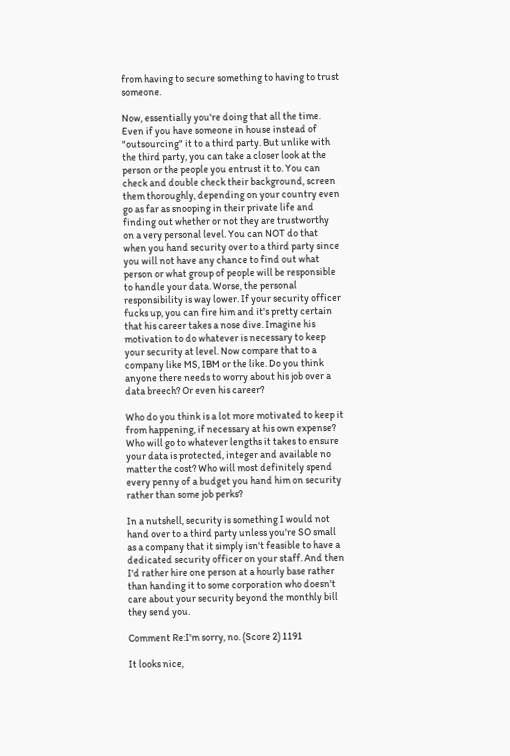from having to secure something to having to trust someone.

Now, essentially you're doing that all the time. Even if you have someone in house instead of "outsourcing" it to a third party. But unlike with the third party, you can take a closer look at the person or the people you entrust it to. You can check and double check their background, screen them thoroughly, depending on your country even go as far as snooping in their private life and finding out whether or not they are trustworthy on a very personal level. You can NOT do that when you hand security over to a third party since you will not have any chance to find out what person or what group of people will be responsible to handle your data. Worse, the personal responsibility is way lower. If your security officer fucks up, you can fire him and it's pretty certain that his career takes a nose dive. Imagine his motivation to do whatever is necessary to keep your security at level. Now compare that to a company like MS, IBM or the like. Do you think anyone there needs to worry about his job over a data breech? Or even his career?

Who do you think is a lot more motivated to keep it from happening, if necessary at his own expense? Who will go to whatever lengths it takes to ensure your data is protected, integer and available no matter the cost? Who will most definitely spend every penny of a budget you hand him on security rather than some job perks?

In a nutshell, security is something I would not hand over to a third party unless you're SO small as a company that it simply isn't feasible to have a dedicated security officer on your staff. And then I'd rather hire one person at a hourly base rather than handing it to some corporation who doesn't care about your security beyond the monthly bill they send you.

Comment Re:I'm sorry, no. (Score 2) 1191

It looks nice,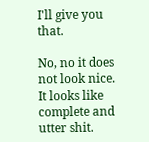I'll give you that.

No, no it does not look nice. It looks like complete and utter shit.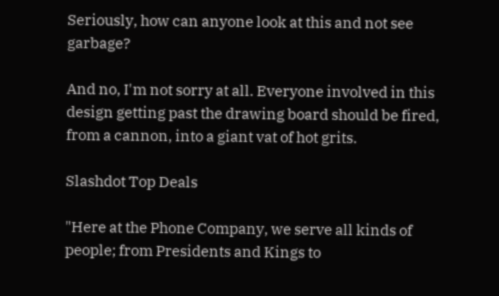Seriously, how can anyone look at this and not see garbage?

And no, I'm not sorry at all. Everyone involved in this design getting past the drawing board should be fired, from a cannon, into a giant vat of hot grits.

Slashdot Top Deals

"Here at the Phone Company, we serve all kinds of people; from Presidents and Kings to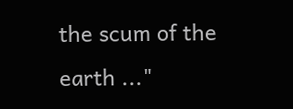the scum of the earth ..."